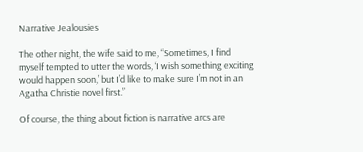Narrative Jealousies

The other night, the wife said to me, “Sometimes, I find myself tempted to utter the words, ‘I wish something exciting would happen soon,’ but I’d like to make sure I’m not in an Agatha Christie novel first.”

Of course, the thing about fiction is narrative arcs are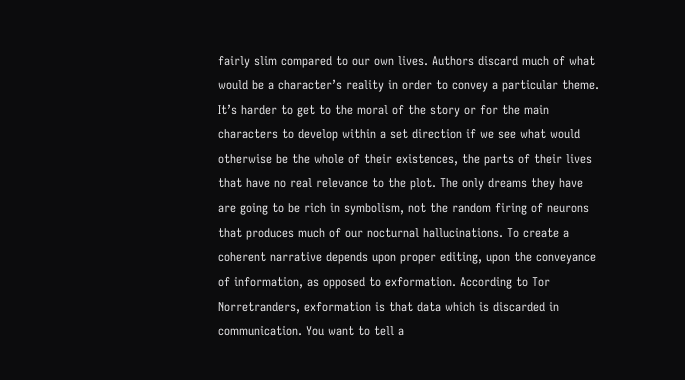fairly slim compared to our own lives. Authors discard much of what would be a character’s reality in order to convey a particular theme. It’s harder to get to the moral of the story or for the main characters to develop within a set direction if we see what would otherwise be the whole of their existences, the parts of their lives that have no real relevance to the plot. The only dreams they have are going to be rich in symbolism, not the random firing of neurons that produces much of our nocturnal hallucinations. To create a coherent narrative depends upon proper editing, upon the conveyance of information, as opposed to exformation. According to Tor Norretranders, exformation is that data which is discarded in communication. You want to tell a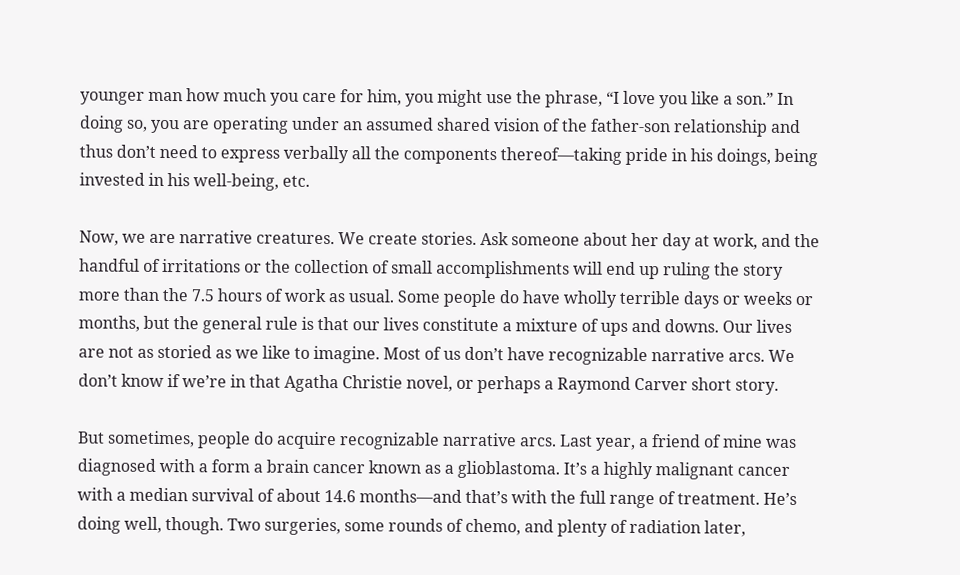younger man how much you care for him, you might use the phrase, “I love you like a son.” In doing so, you are operating under an assumed shared vision of the father-son relationship and thus don’t need to express verbally all the components thereof—taking pride in his doings, being invested in his well-being, etc.

Now, we are narrative creatures. We create stories. Ask someone about her day at work, and the handful of irritations or the collection of small accomplishments will end up ruling the story more than the 7.5 hours of work as usual. Some people do have wholly terrible days or weeks or months, but the general rule is that our lives constitute a mixture of ups and downs. Our lives are not as storied as we like to imagine. Most of us don’t have recognizable narrative arcs. We don’t know if we’re in that Agatha Christie novel, or perhaps a Raymond Carver short story.

But sometimes, people do acquire recognizable narrative arcs. Last year, a friend of mine was diagnosed with a form a brain cancer known as a glioblastoma. It’s a highly malignant cancer with a median survival of about 14.6 months—and that’s with the full range of treatment. He’s doing well, though. Two surgeries, some rounds of chemo, and plenty of radiation later,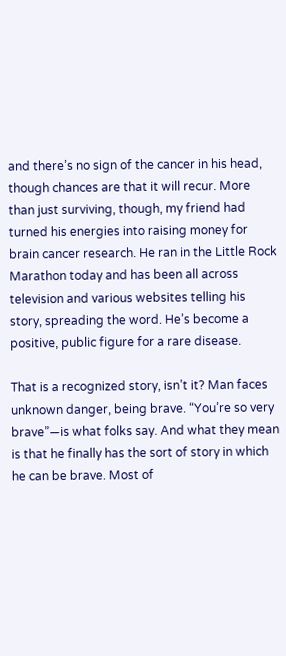and there’s no sign of the cancer in his head, though chances are that it will recur. More than just surviving, though, my friend had turned his energies into raising money for brain cancer research. He ran in the Little Rock Marathon today and has been all across television and various websites telling his story, spreading the word. He’s become a positive, public figure for a rare disease.

That is a recognized story, isn’t it? Man faces unknown danger, being brave. “You’re so very brave”—is what folks say. And what they mean is that he finally has the sort of story in which he can be brave. Most of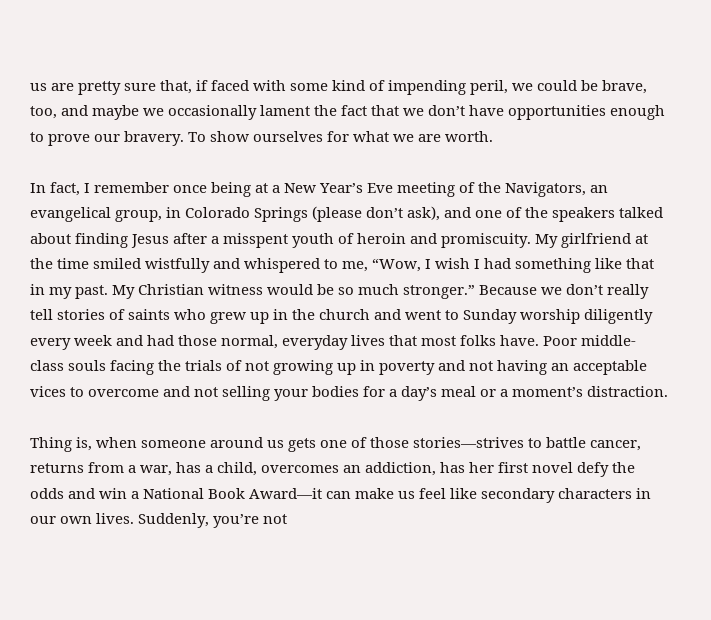us are pretty sure that, if faced with some kind of impending peril, we could be brave, too, and maybe we occasionally lament the fact that we don’t have opportunities enough to prove our bravery. To show ourselves for what we are worth.

In fact, I remember once being at a New Year’s Eve meeting of the Navigators, an evangelical group, in Colorado Springs (please don’t ask), and one of the speakers talked about finding Jesus after a misspent youth of heroin and promiscuity. My girlfriend at the time smiled wistfully and whispered to me, “Wow, I wish I had something like that in my past. My Christian witness would be so much stronger.” Because we don’t really tell stories of saints who grew up in the church and went to Sunday worship diligently every week and had those normal, everyday lives that most folks have. Poor middle-class souls facing the trials of not growing up in poverty and not having an acceptable vices to overcome and not selling your bodies for a day’s meal or a moment’s distraction.

Thing is, when someone around us gets one of those stories—strives to battle cancer, returns from a war, has a child, overcomes an addiction, has her first novel defy the odds and win a National Book Award—it can make us feel like secondary characters in our own lives. Suddenly, you’re not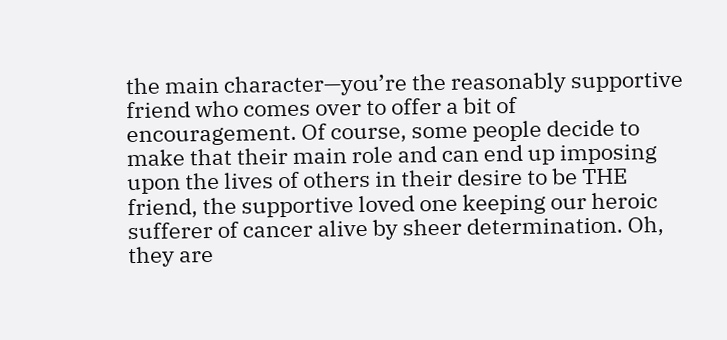the main character—you’re the reasonably supportive friend who comes over to offer a bit of encouragement. Of course, some people decide to make that their main role and can end up imposing upon the lives of others in their desire to be THE friend, the supportive loved one keeping our heroic sufferer of cancer alive by sheer determination. Oh, they are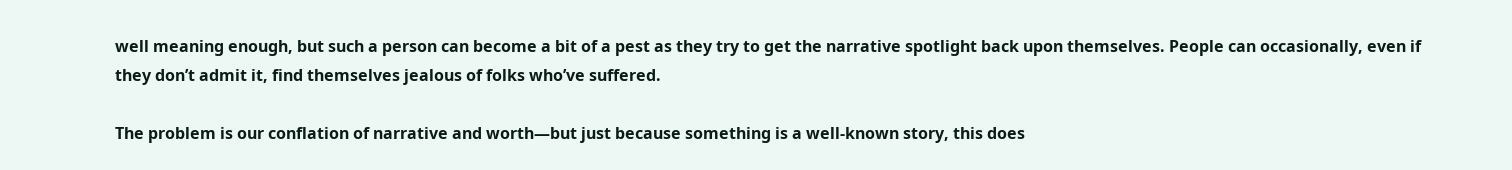well meaning enough, but such a person can become a bit of a pest as they try to get the narrative spotlight back upon themselves. People can occasionally, even if they don’t admit it, find themselves jealous of folks who’ve suffered.

The problem is our conflation of narrative and worth—but just because something is a well-known story, this does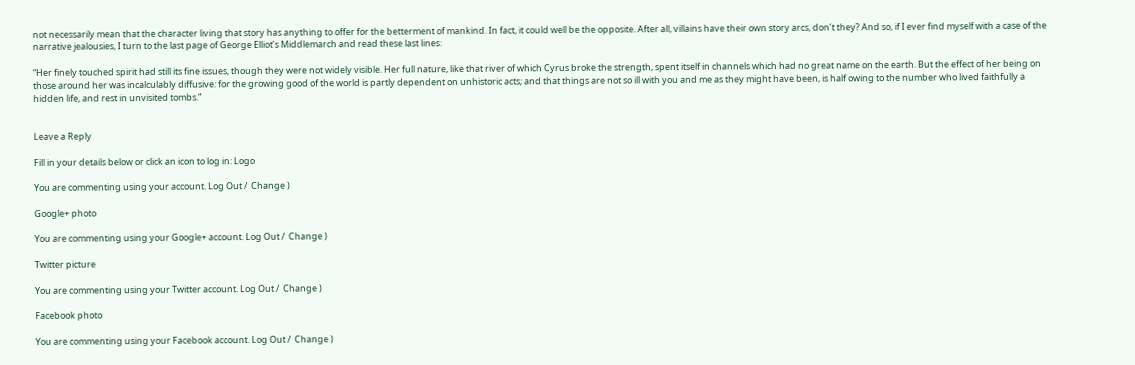not necessarily mean that the character living that story has anything to offer for the betterment of mankind. In fact, it could well be the opposite. After all, villains have their own story arcs, don’t they? And so, if I ever find myself with a case of the narrative jealousies, I turn to the last page of George Elliot’s Middlemarch and read these last lines:

“Her finely touched spirit had still its fine issues, though they were not widely visible. Her full nature, like that river of which Cyrus broke the strength, spent itself in channels which had no great name on the earth. But the effect of her being on those around her was incalculably diffusive: for the growing good of the world is partly dependent on unhistoric acts; and that things are not so ill with you and me as they might have been, is half owing to the number who lived faithfully a hidden life, and rest in unvisited tombs.”


Leave a Reply

Fill in your details below or click an icon to log in: Logo

You are commenting using your account. Log Out /  Change )

Google+ photo

You are commenting using your Google+ account. Log Out /  Change )

Twitter picture

You are commenting using your Twitter account. Log Out /  Change )

Facebook photo

You are commenting using your Facebook account. Log Out /  Change )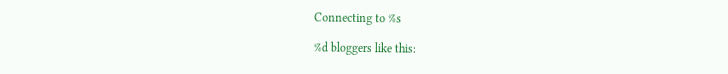Connecting to %s

%d bloggers like this: